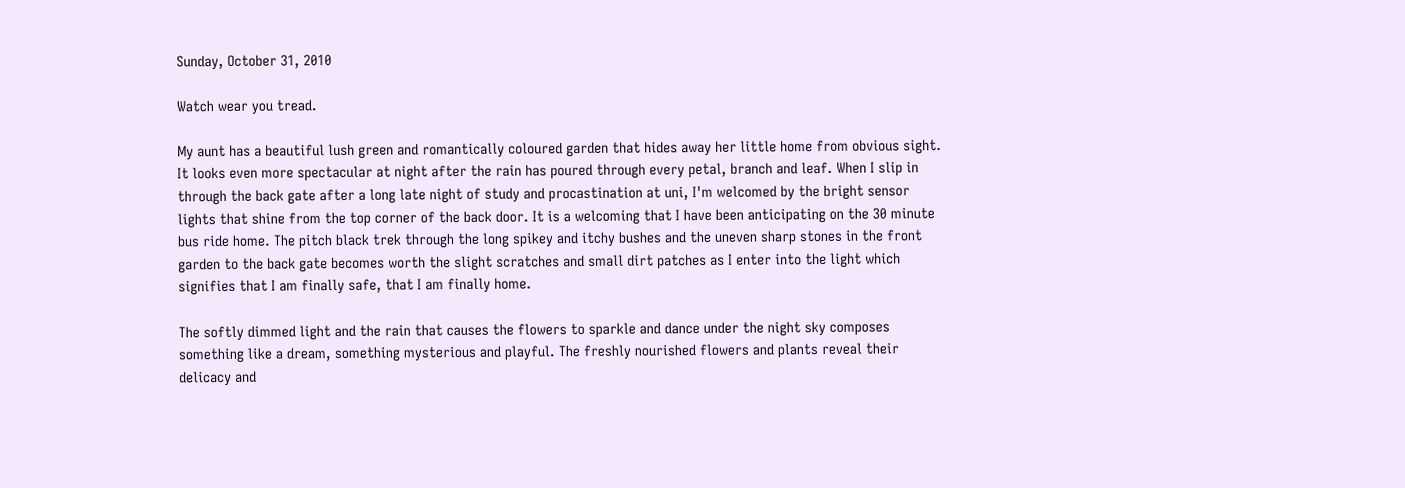Sunday, October 31, 2010

Watch wear you tread.

My aunt has a beautiful lush green and romantically coloured garden that hides away her little home from obvious sight. It looks even more spectacular at night after the rain has poured through every petal, branch and leaf. When I slip in through the back gate after a long late night of study and procastination at uni, I'm welcomed by the bright sensor lights that shine from the top corner of the back door. It is a welcoming that I have been anticipating on the 30 minute bus ride home. The pitch black trek through the long spikey and itchy bushes and the uneven sharp stones in the front garden to the back gate becomes worth the slight scratches and small dirt patches as I enter into the light which signifies that I am finally safe, that I am finally home.

The softly dimmed light and the rain that causes the flowers to sparkle and dance under the night sky composes something like a dream, something mysterious and playful. The freshly nourished flowers and plants reveal their delicacy and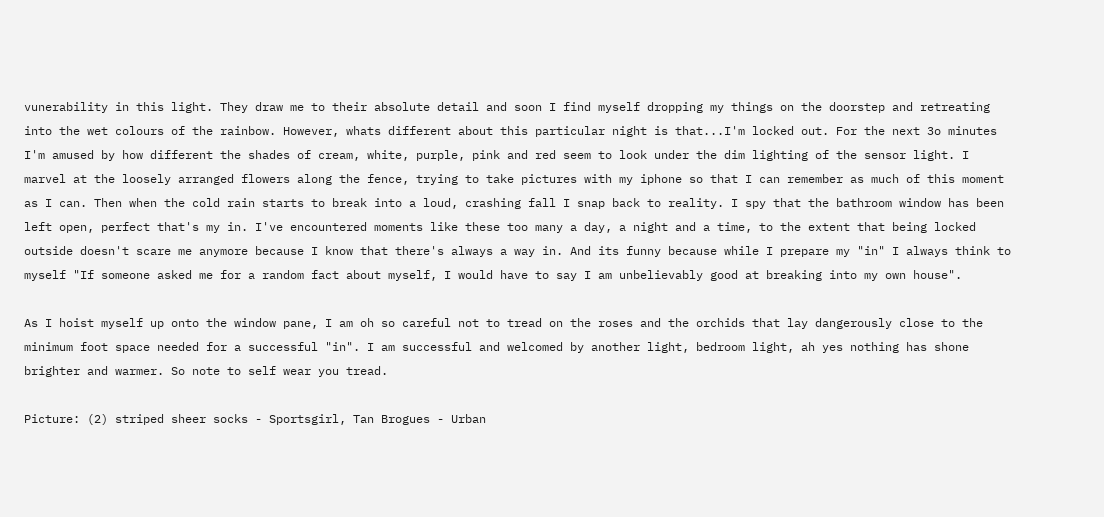vunerability in this light. They draw me to their absolute detail and soon I find myself dropping my things on the doorstep and retreating into the wet colours of the rainbow. However, whats different about this particular night is that...I'm locked out. For the next 3o minutes I'm amused by how different the shades of cream, white, purple, pink and red seem to look under the dim lighting of the sensor light. I marvel at the loosely arranged flowers along the fence, trying to take pictures with my iphone so that I can remember as much of this moment as I can. Then when the cold rain starts to break into a loud, crashing fall I snap back to reality. I spy that the bathroom window has been left open, perfect that's my in. I've encountered moments like these too many a day, a night and a time, to the extent that being locked outside doesn't scare me anymore because I know that there's always a way in. And its funny because while I prepare my "in" I always think to myself "If someone asked me for a random fact about myself, I would have to say I am unbelievably good at breaking into my own house".

As I hoist myself up onto the window pane, I am oh so careful not to tread on the roses and the orchids that lay dangerously close to the minimum foot space needed for a successful "in". I am successful and welcomed by another light, bedroom light, ah yes nothing has shone brighter and warmer. So note to self wear you tread.

Picture: (2) striped sheer socks - Sportsgirl, Tan Brogues - Urban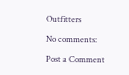Outfitters

No comments:

Post a Comment